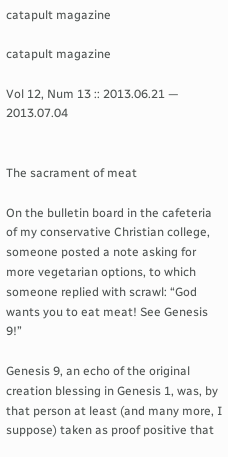catapult magazine

catapult magazine

Vol 12, Num 13 :: 2013.06.21 — 2013.07.04


The sacrament of meat

On the bulletin board in the cafeteria of my conservative Christian college, someone posted a note asking for more vegetarian options, to which someone replied with scrawl: “God wants you to eat meat! See Genesis 9!”

Genesis 9, an echo of the original creation blessing in Genesis 1, was, by that person at least (and many more, I suppose) taken as proof positive that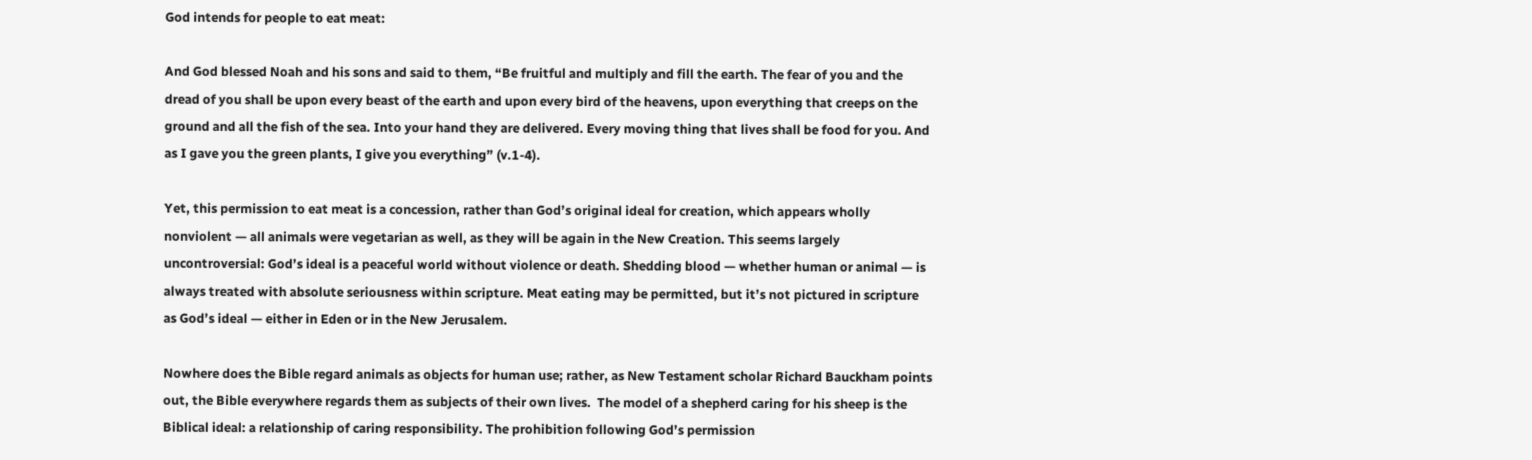God intends for people to eat meat:

And God blessed Noah and his sons and said to them, “Be fruitful and multiply and fill the earth. The fear of you and the dread of you shall be upon every beast of the earth and upon every bird of the heavens, upon everything that creeps on the ground and all the fish of the sea. Into your hand they are delivered. Every moving thing that lives shall be food for you. And as I gave you the green plants, I give you everything” (v.1-4).

Yet, this permission to eat meat is a concession, rather than God’s original ideal for creation, which appears wholly nonviolent — all animals were vegetarian as well, as they will be again in the New Creation. This seems largely uncontroversial: God’s ideal is a peaceful world without violence or death. Shedding blood — whether human or animal — is always treated with absolute seriousness within scripture. Meat eating may be permitted, but it’s not pictured in scripture as God’s ideal — either in Eden or in the New Jerusalem.

Nowhere does the Bible regard animals as objects for human use; rather, as New Testament scholar Richard Bauckham points out, the Bible everywhere regards them as subjects of their own lives.  The model of a shepherd caring for his sheep is the Biblical ideal: a relationship of caring responsibility. The prohibition following God’s permission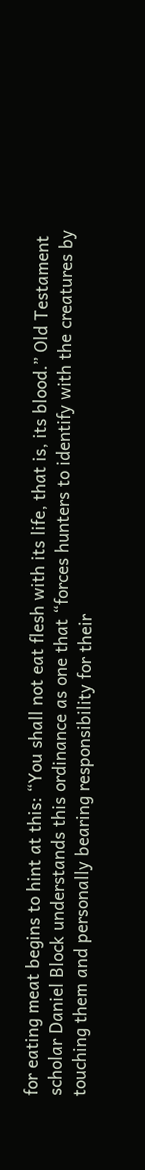for eating meat begins to hint at this: “You shall not eat flesh with its life, that is, its blood.” Old Testament scholar Daniel Block understands this ordinance as one that “forces hunters to identify with the creatures by touching them and personally bearing responsibility for their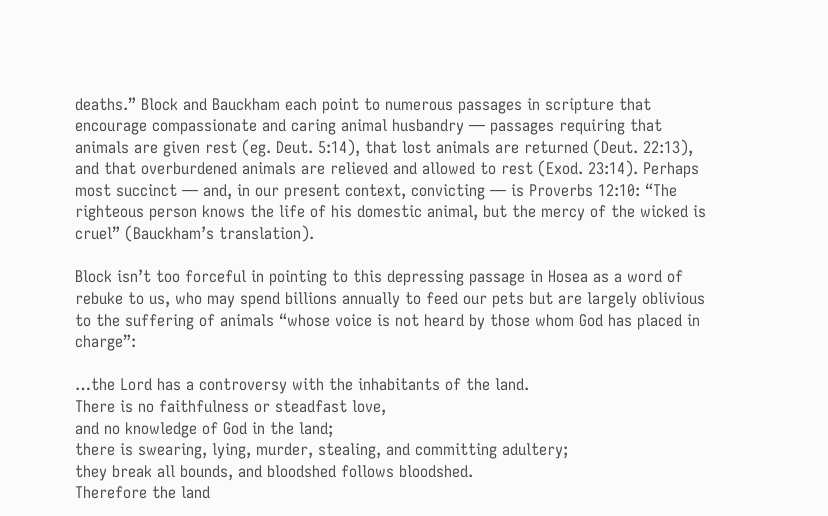deaths.” Block and Bauckham each point to numerous passages in scripture that encourage compassionate and caring animal husbandry — passages requiring that animals are given rest (eg. Deut. 5:14), that lost animals are returned (Deut. 22:13), and that overburdened animals are relieved and allowed to rest (Exod. 23:14). Perhaps most succinct — and, in our present context, convicting — is Proverbs 12:10: “The righteous person knows the life of his domestic animal, but the mercy of the wicked is cruel” (Bauckham’s translation).

Block isn’t too forceful in pointing to this depressing passage in Hosea as a word of rebuke to us, who may spend billions annually to feed our pets but are largely oblivious to the suffering of animals “whose voice is not heard by those whom God has placed in charge”:

…the Lord has a controversy with the inhabitants of the land.
There is no faithfulness or steadfast love,
and no knowledge of God in the land;
there is swearing, lying, murder, stealing, and committing adultery;
they break all bounds, and bloodshed follows bloodshed.
Therefore the land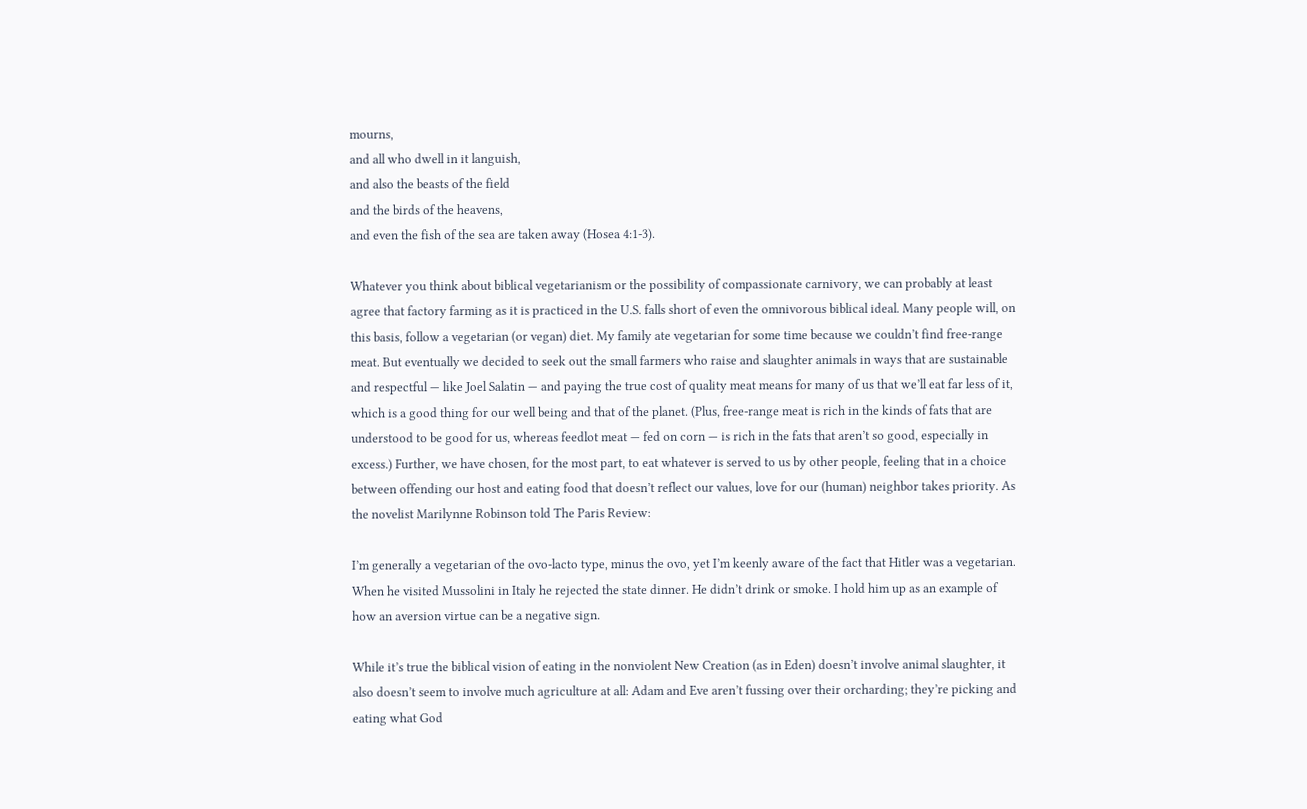mourns,
and all who dwell in it languish,
and also the beasts of the field
and the birds of the heavens,
and even the fish of the sea are taken away (Hosea 4:1-3).

Whatever you think about biblical vegetarianism or the possibility of compassionate carnivory, we can probably at least agree that factory farming as it is practiced in the U.S. falls short of even the omnivorous biblical ideal. Many people will, on this basis, follow a vegetarian (or vegan) diet. My family ate vegetarian for some time because we couldn’t find free-range meat. But eventually we decided to seek out the small farmers who raise and slaughter animals in ways that are sustainable and respectful — like Joel Salatin — and paying the true cost of quality meat means for many of us that we’ll eat far less of it, which is a good thing for our well being and that of the planet. (Plus, free-range meat is rich in the kinds of fats that are understood to be good for us, whereas feedlot meat — fed on corn — is rich in the fats that aren’t so good, especially in excess.) Further, we have chosen, for the most part, to eat whatever is served to us by other people, feeling that in a choice between offending our host and eating food that doesn’t reflect our values, love for our (human) neighbor takes priority. As the novelist Marilynne Robinson told The Paris Review:

I’m generally a vegetarian of the ovo-lacto type, minus the ovo, yet I’m keenly aware of the fact that Hitler was a vegetarian. When he visited Mussolini in Italy he rejected the state dinner. He didn’t drink or smoke. I hold him up as an example of how an aversion virtue can be a negative sign.

While it’s true the biblical vision of eating in the nonviolent New Creation (as in Eden) doesn’t involve animal slaughter, it also doesn’t seem to involve much agriculture at all: Adam and Eve aren’t fussing over their orcharding; they’re picking and eating what God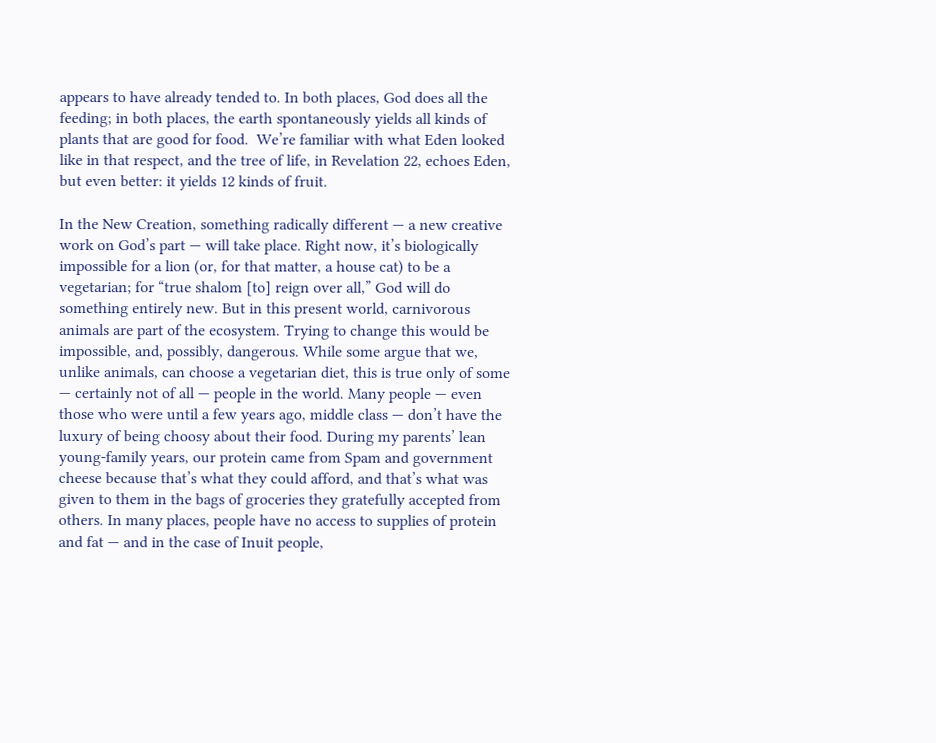appears to have already tended to. In both places, God does all the feeding; in both places, the earth spontaneously yields all kinds of plants that are good for food.  We’re familiar with what Eden looked like in that respect, and the tree of life, in Revelation 22, echoes Eden, but even better: it yields 12 kinds of fruit.

In the New Creation, something radically different — a new creative work on God’s part — will take place. Right now, it’s biologically impossible for a lion (or, for that matter, a house cat) to be a vegetarian; for “true shalom [to] reign over all,” God will do something entirely new. But in this present world, carnivorous animals are part of the ecosystem. Trying to change this would be impossible, and, possibly, dangerous. While some argue that we, unlike animals, can choose a vegetarian diet, this is true only of some — certainly not of all — people in the world. Many people — even those who were until a few years ago, middle class — don’t have the luxury of being choosy about their food. During my parents’ lean young-family years, our protein came from Spam and government cheese because that’s what they could afford, and that’s what was given to them in the bags of groceries they gratefully accepted from others. In many places, people have no access to supplies of protein and fat — and in the case of Inuit people,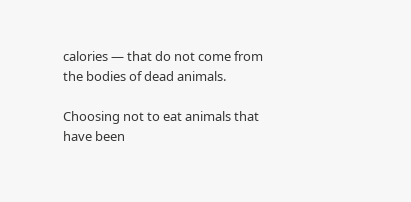calories — that do not come from the bodies of dead animals.

Choosing not to eat animals that have been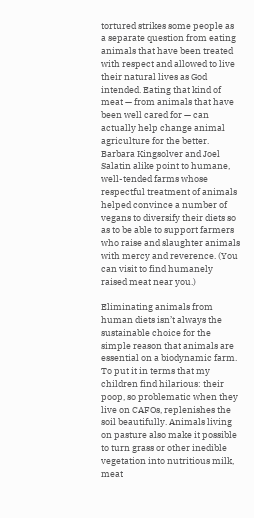tortured strikes some people as a separate question from eating animals that have been treated with respect and allowed to live their natural lives as God intended. Eating that kind of meat — from animals that have been well cared for — can actually help change animal agriculture for the better. Barbara Kingsolver and Joel Salatin alike point to humane, well-tended farms whose respectful treatment of animals helped convince a number of vegans to diversify their diets so as to be able to support farmers who raise and slaughter animals with mercy and reverence. (You can visit to find humanely raised meat near you.)

Eliminating animals from human diets isn’t always the sustainable choice for the simple reason that animals are essential on a biodynamic farm. To put it in terms that my children find hilarious: their poop, so problematic when they live on CAFOs, replenishes the soil beautifully. Animals living on pasture also make it possible to turn grass or other inedible vegetation into nutritious milk, meat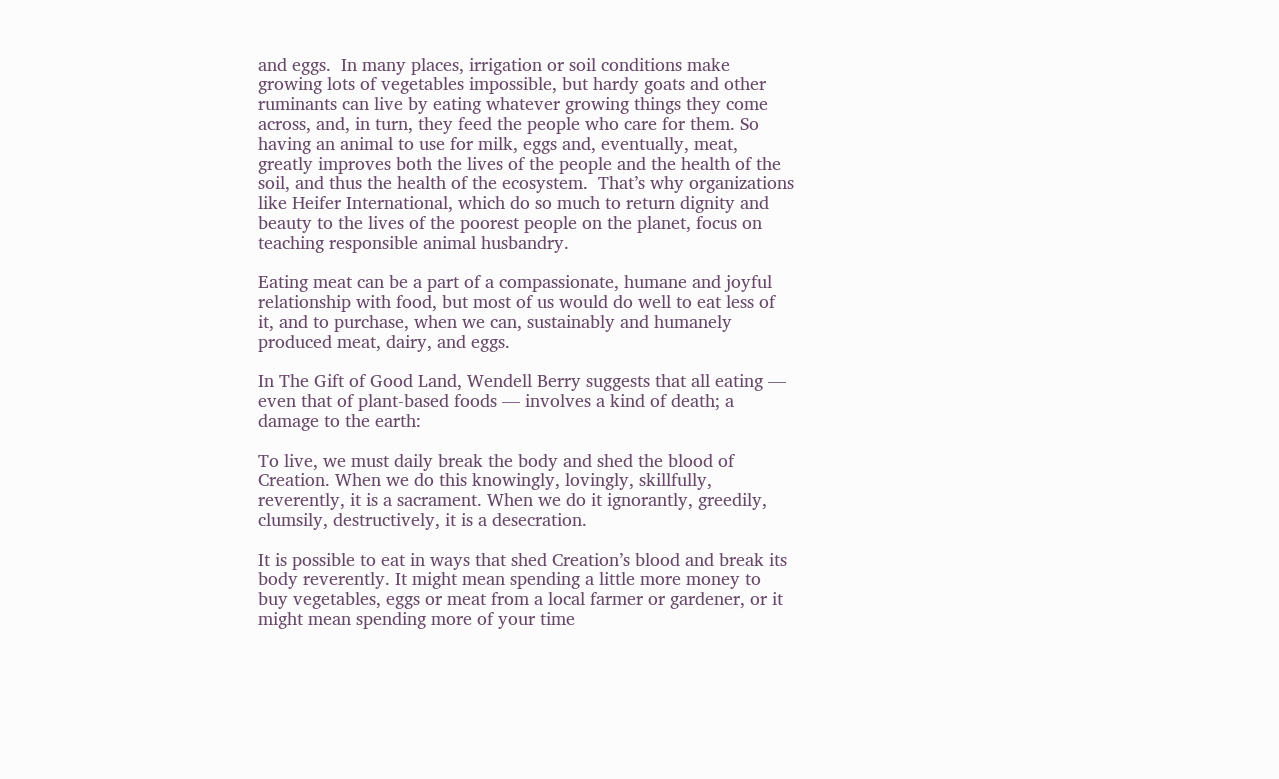and eggs.  In many places, irrigation or soil conditions make growing lots of vegetables impossible, but hardy goats and other ruminants can live by eating whatever growing things they come across, and, in turn, they feed the people who care for them. So having an animal to use for milk, eggs and, eventually, meat, greatly improves both the lives of the people and the health of the soil, and thus the health of the ecosystem.  That’s why organizations like Heifer International, which do so much to return dignity and beauty to the lives of the poorest people on the planet, focus on teaching responsible animal husbandry.

Eating meat can be a part of a compassionate, humane and joyful relationship with food, but most of us would do well to eat less of it, and to purchase, when we can, sustainably and humanely produced meat, dairy, and eggs.

In The Gift of Good Land, Wendell Berry suggests that all eating — even that of plant-based foods — involves a kind of death; a damage to the earth:

To live, we must daily break the body and shed the blood of Creation. When we do this knowingly, lovingly, skillfully, reverently, it is a sacrament. When we do it ignorantly, greedily, clumsily, destructively, it is a desecration.

It is possible to eat in ways that shed Creation’s blood and break its body reverently. It might mean spending a little more money to buy vegetables, eggs or meat from a local farmer or gardener, or it might mean spending more of your time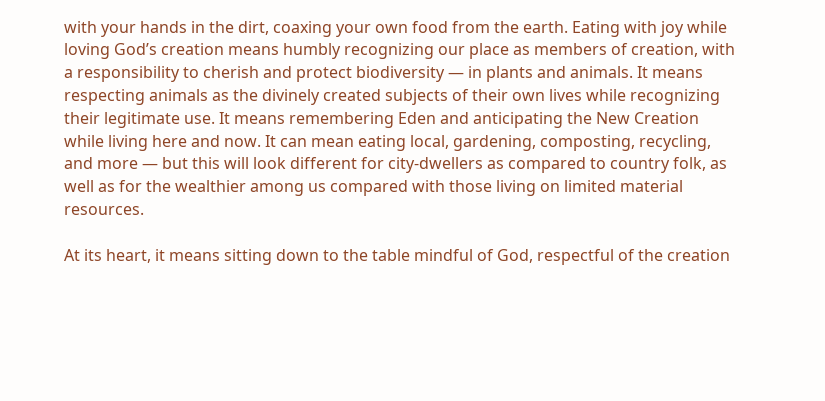with your hands in the dirt, coaxing your own food from the earth. Eating with joy while loving God’s creation means humbly recognizing our place as members of creation, with a responsibility to cherish and protect biodiversity — in plants and animals. It means respecting animals as the divinely created subjects of their own lives while recognizing their legitimate use. It means remembering Eden and anticipating the New Creation while living here and now. It can mean eating local, gardening, composting, recycling, and more — but this will look different for city-dwellers as compared to country folk, as well as for the wealthier among us compared with those living on limited material resources.

At its heart, it means sitting down to the table mindful of God, respectful of the creation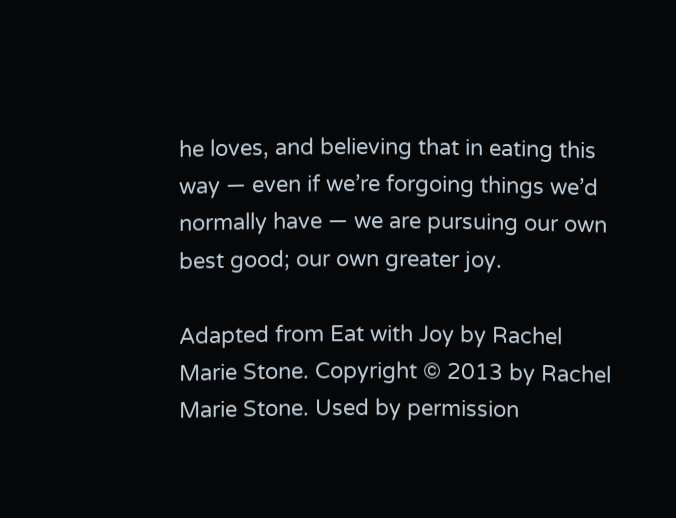he loves, and believing that in eating this way — even if we’re forgoing things we’d normally have — we are pursuing our own best good; our own greater joy.

Adapted from Eat with Joy by Rachel Marie Stone. Copyright © 2013 by Rachel Marie Stone. Used by permission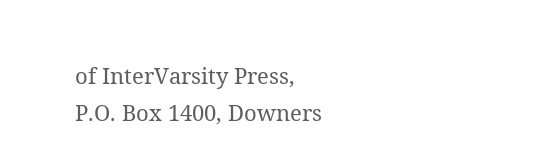of InterVarsity Press, P.O. Box 1400, Downers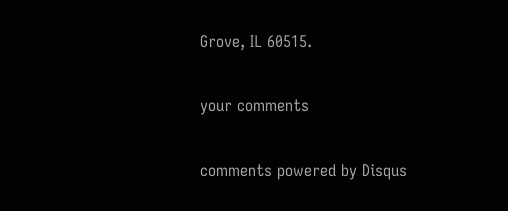Grove, IL 60515.

your comments

comments powered by Disqus